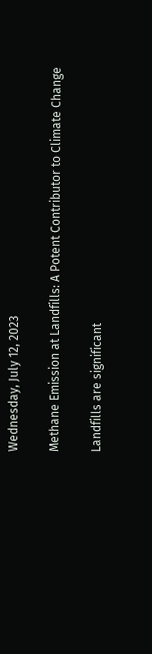Wednesday, July 12, 2023

Methane Emission at Landfills: A Potent Contributor to Climate Change

Landfills are significant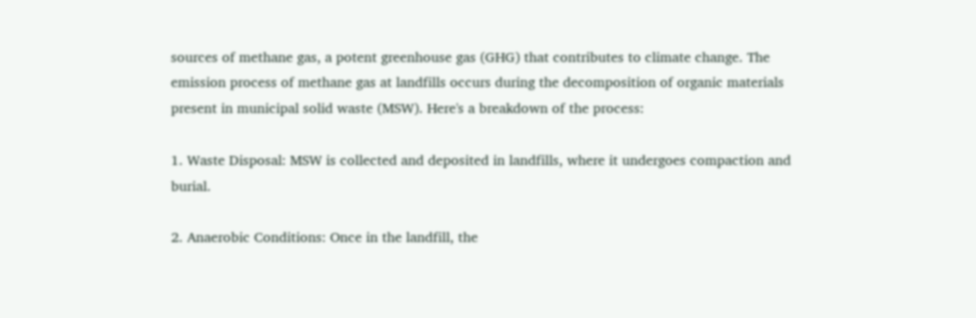sources of methane gas, a potent greenhouse gas (GHG) that contributes to climate change. The emission process of methane gas at landfills occurs during the decomposition of organic materials present in municipal solid waste (MSW). Here's a breakdown of the process:

1. Waste Disposal: MSW is collected and deposited in landfills, where it undergoes compaction and burial.

2. Anaerobic Conditions: Once in the landfill, the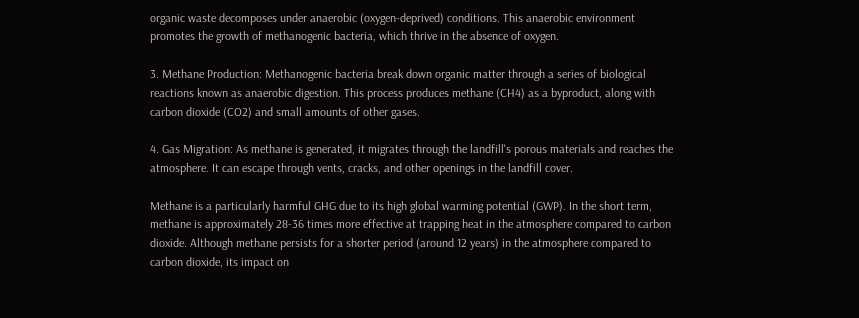organic waste decomposes under anaerobic (oxygen-deprived) conditions. This anaerobic environment promotes the growth of methanogenic bacteria, which thrive in the absence of oxygen.

3. Methane Production: Methanogenic bacteria break down organic matter through a series of biological reactions known as anaerobic digestion. This process produces methane (CH4) as a byproduct, along with carbon dioxide (CO2) and small amounts of other gases.

4. Gas Migration: As methane is generated, it migrates through the landfill's porous materials and reaches the atmosphere. It can escape through vents, cracks, and other openings in the landfill cover.

Methane is a particularly harmful GHG due to its high global warming potential (GWP). In the short term, methane is approximately 28-36 times more effective at trapping heat in the atmosphere compared to carbon dioxide. Although methane persists for a shorter period (around 12 years) in the atmosphere compared to carbon dioxide, its impact on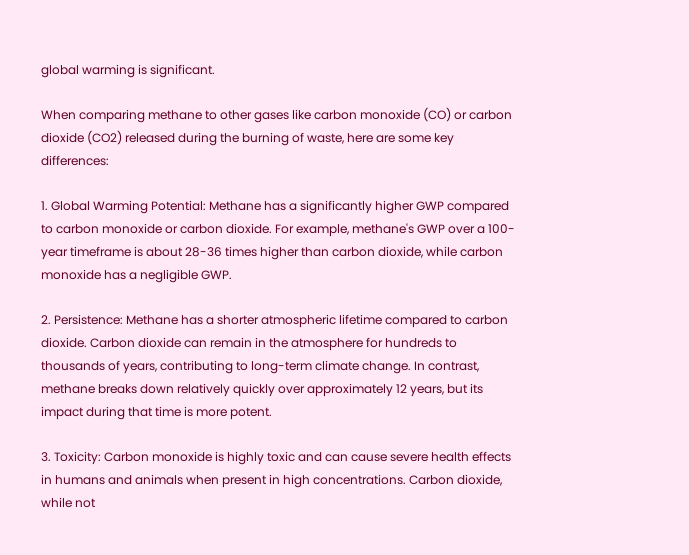global warming is significant.

When comparing methane to other gases like carbon monoxide (CO) or carbon dioxide (CO2) released during the burning of waste, here are some key differences:

1. Global Warming Potential: Methane has a significantly higher GWP compared to carbon monoxide or carbon dioxide. For example, methane's GWP over a 100-year timeframe is about 28-36 times higher than carbon dioxide, while carbon monoxide has a negligible GWP.

2. Persistence: Methane has a shorter atmospheric lifetime compared to carbon dioxide. Carbon dioxide can remain in the atmosphere for hundreds to thousands of years, contributing to long-term climate change. In contrast, methane breaks down relatively quickly over approximately 12 years, but its impact during that time is more potent.

3. Toxicity: Carbon monoxide is highly toxic and can cause severe health effects in humans and animals when present in high concentrations. Carbon dioxide, while not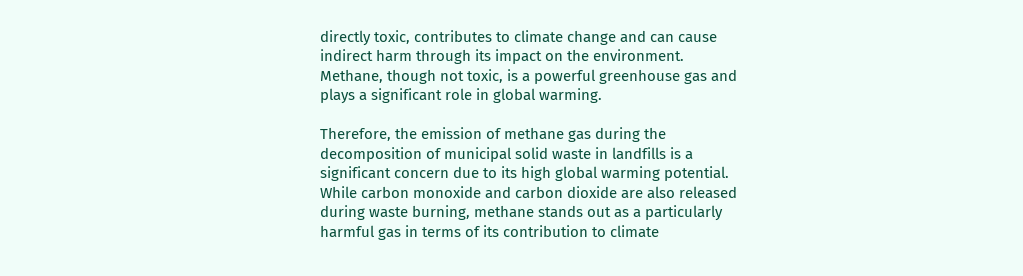directly toxic, contributes to climate change and can cause indirect harm through its impact on the environment. Methane, though not toxic, is a powerful greenhouse gas and plays a significant role in global warming.

Therefore, the emission of methane gas during the decomposition of municipal solid waste in landfills is a significant concern due to its high global warming potential. While carbon monoxide and carbon dioxide are also released during waste burning, methane stands out as a particularly harmful gas in terms of its contribution to climate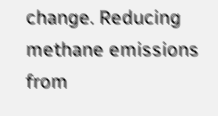change. Reducing methane emissions from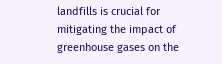landfills is crucial for mitigating the impact of greenhouse gases on the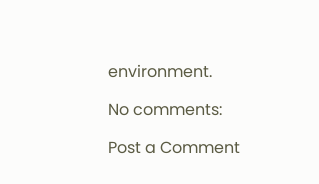environment.

No comments:

Post a Comment